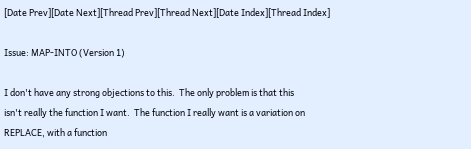[Date Prev][Date Next][Thread Prev][Thread Next][Date Index][Thread Index]

Issue: MAP-INTO (Version 1)

I don't have any strong objections to this.  The only problem is that this
isn't really the function I want.  The function I really want is a variation on
REPLACE, with a function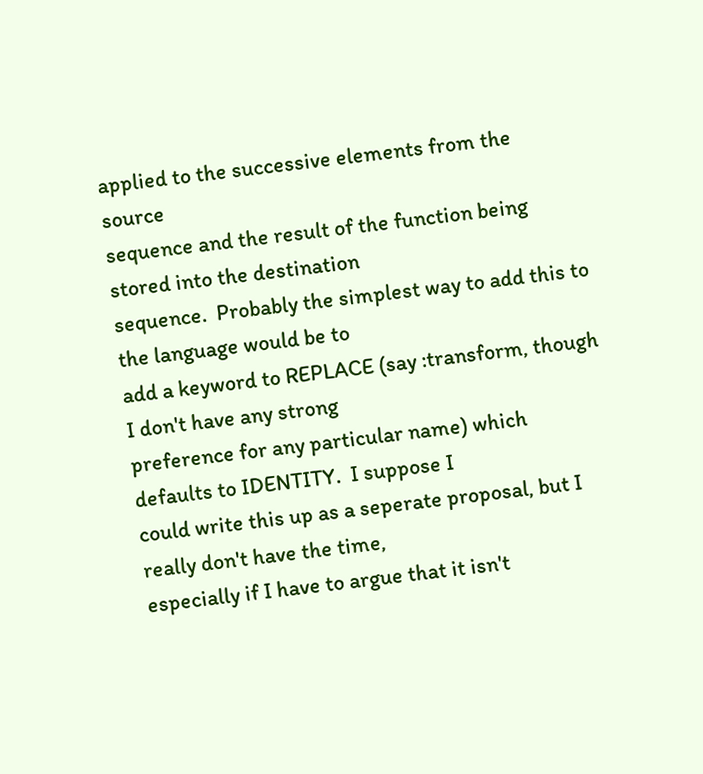applied to the successive elements from the source
sequence and the result of the function being stored into the destination
sequence.  Probably the simplest way to add this to the language would be to
add a keyword to REPLACE (say :transform, though I don't have any strong
preference for any particular name) which defaults to IDENTITY.  I suppose I
could write this up as a seperate proposal, but I really don't have the time,
especially if I have to argue that it isn't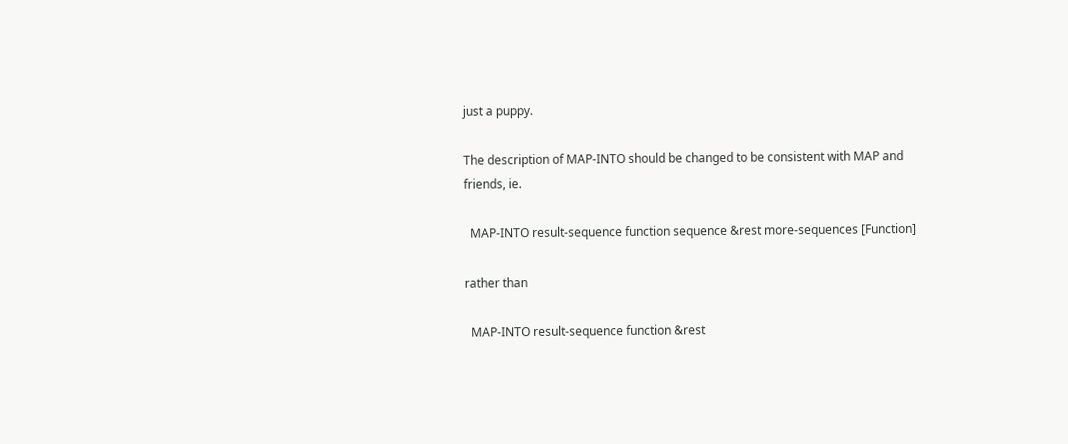just a puppy.

The description of MAP-INTO should be changed to be consistent with MAP and
friends, ie.

  MAP-INTO result-sequence function sequence &rest more-sequences [Function]

rather than

  MAP-INTO result-sequence function &rest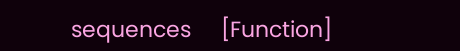sequences     [Function]